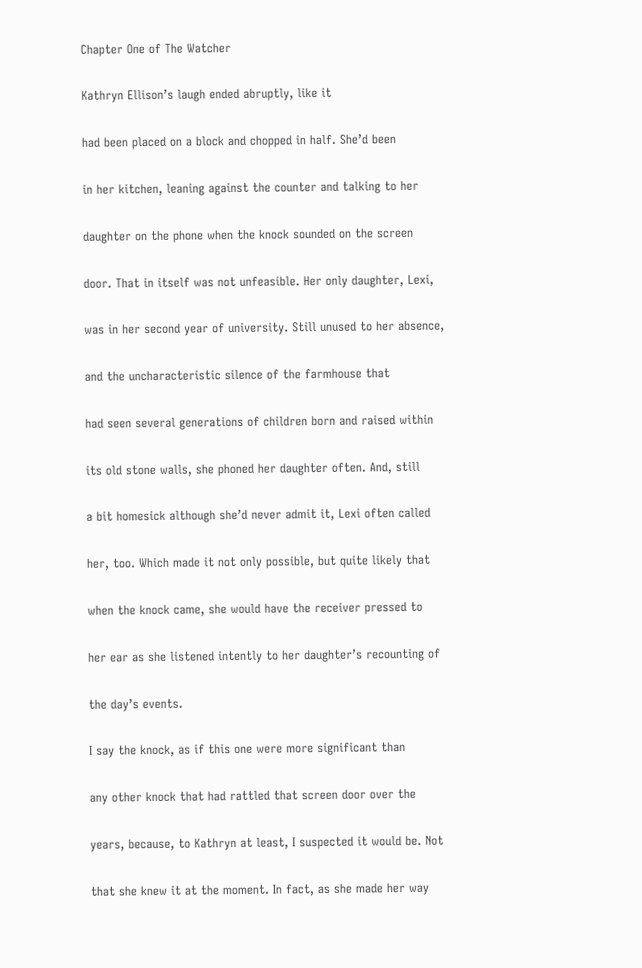Chapter One of The Watcher

Kathryn Ellison’s laugh ended abruptly, like it

had been placed on a block and chopped in half. She’d been

in her kitchen, leaning against the counter and talking to her

daughter on the phone when the knock sounded on the screen

door. That in itself was not unfeasible. Her only daughter, Lexi,

was in her second year of university. Still unused to her absence,

and the uncharacteristic silence of the farmhouse that

had seen several generations of children born and raised within

its old stone walls, she phoned her daughter often. And, still

a bit homesick although she’d never admit it, Lexi often called

her, too. Which made it not only possible, but quite likely that

when the knock came, she would have the receiver pressed to

her ear as she listened intently to her daughter’s recounting of

the day’s events.

I say the knock, as if this one were more significant than

any other knock that had rattled that screen door over the

years, because, to Kathryn at least, I suspected it would be. Not

that she knew it at the moment. In fact, as she made her way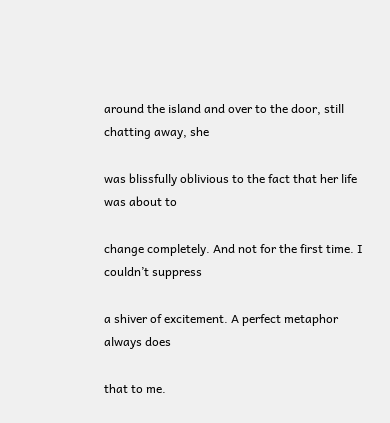around the island and over to the door, still chatting away, she

was blissfully oblivious to the fact that her life was about to

change completely. And not for the first time. I couldn’t suppress

a shiver of excitement. A perfect metaphor always does

that to me.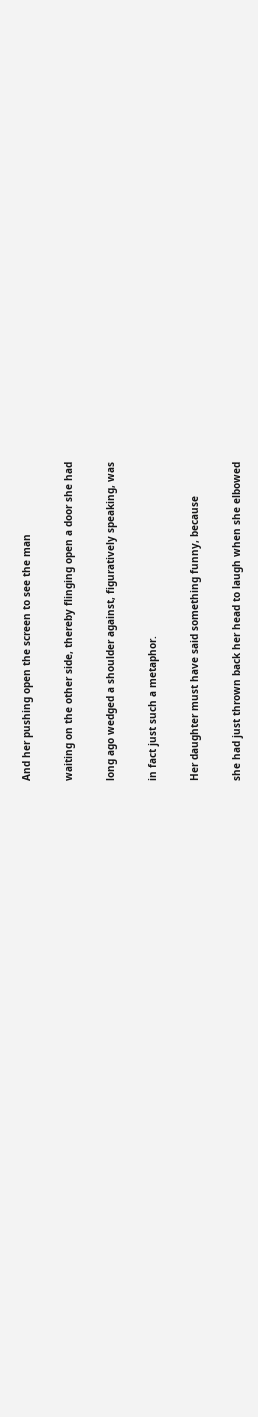And her pushing open the screen to see the man

waiting on the other side, thereby flinging open a door she had

long ago wedged a shoulder against, figuratively speaking, was

in fact just such a metaphor.

Her daughter must have said something funny, because

she had just thrown back her head to laugh when she elbowed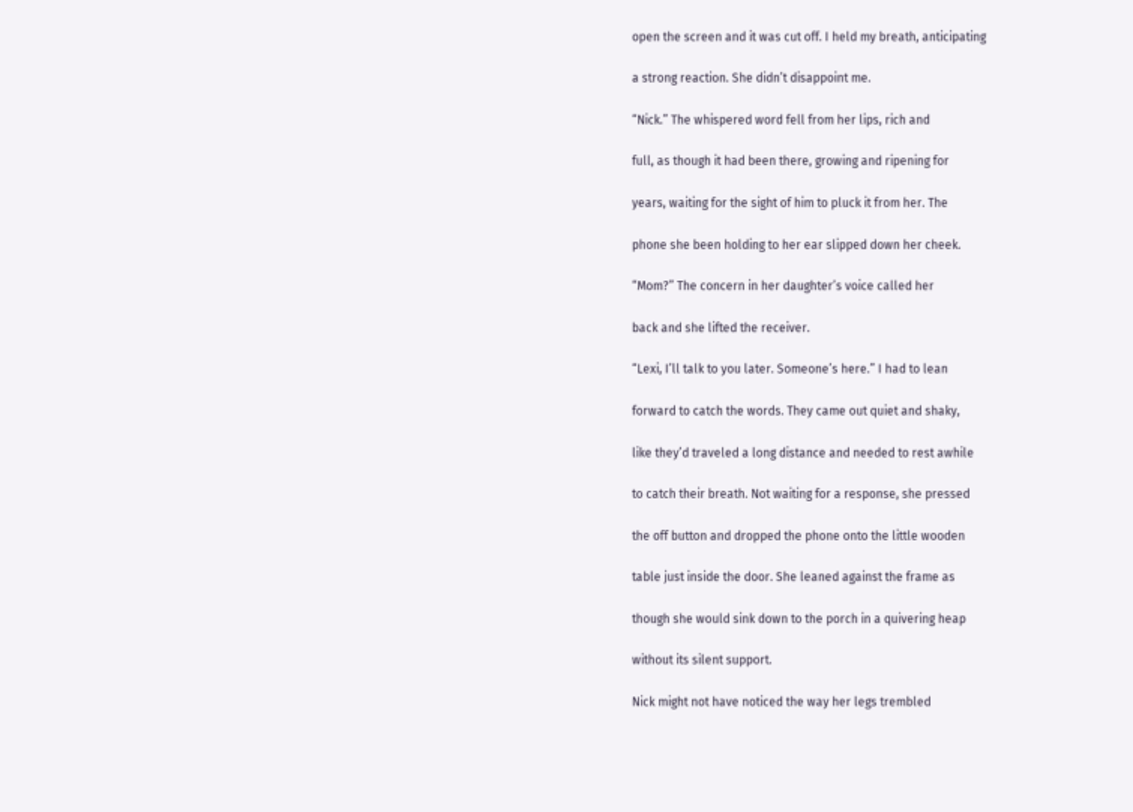open the screen and it was cut off. I held my breath, anticipating

a strong reaction. She didn’t disappoint me.

“Nick.” The whispered word fell from her lips, rich and

full, as though it had been there, growing and ripening for

years, waiting for the sight of him to pluck it from her. The

phone she been holding to her ear slipped down her cheek.

“Mom?” The concern in her daughter’s voice called her

back and she lifted the receiver.

“Lexi, I’ll talk to you later. Someone’s here.” I had to lean

forward to catch the words. They came out quiet and shaky,

like they’d traveled a long distance and needed to rest awhile

to catch their breath. Not waiting for a response, she pressed

the off button and dropped the phone onto the little wooden

table just inside the door. She leaned against the frame as

though she would sink down to the porch in a quivering heap

without its silent support.

Nick might not have noticed the way her legs trembled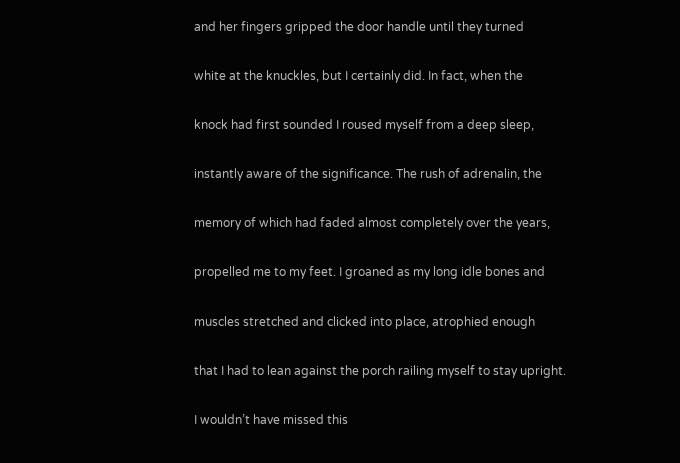and her fingers gripped the door handle until they turned

white at the knuckles, but I certainly did. In fact, when the

knock had first sounded I roused myself from a deep sleep,

instantly aware of the significance. The rush of adrenalin, the

memory of which had faded almost completely over the years,

propelled me to my feet. I groaned as my long idle bones and

muscles stretched and clicked into place, atrophied enough

that I had to lean against the porch railing myself to stay upright.

I wouldn’t have missed this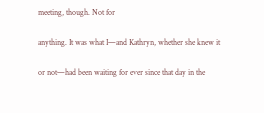meeting, though. Not for

anything. It was what I—and Kathryn, whether she knew it

or not—had been waiting for ever since that day in the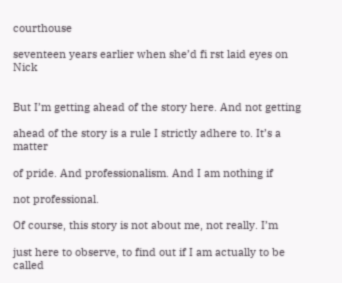courthouse

seventeen years earlier when she’d fi rst laid eyes on Nick


But I’m getting ahead of the story here. And not getting

ahead of the story is a rule I strictly adhere to. It’s a matter

of pride. And professionalism. And I am nothing if

not professional.

Of course, this story is not about me, not really. I’m

just here to observe, to find out if I am actually to be called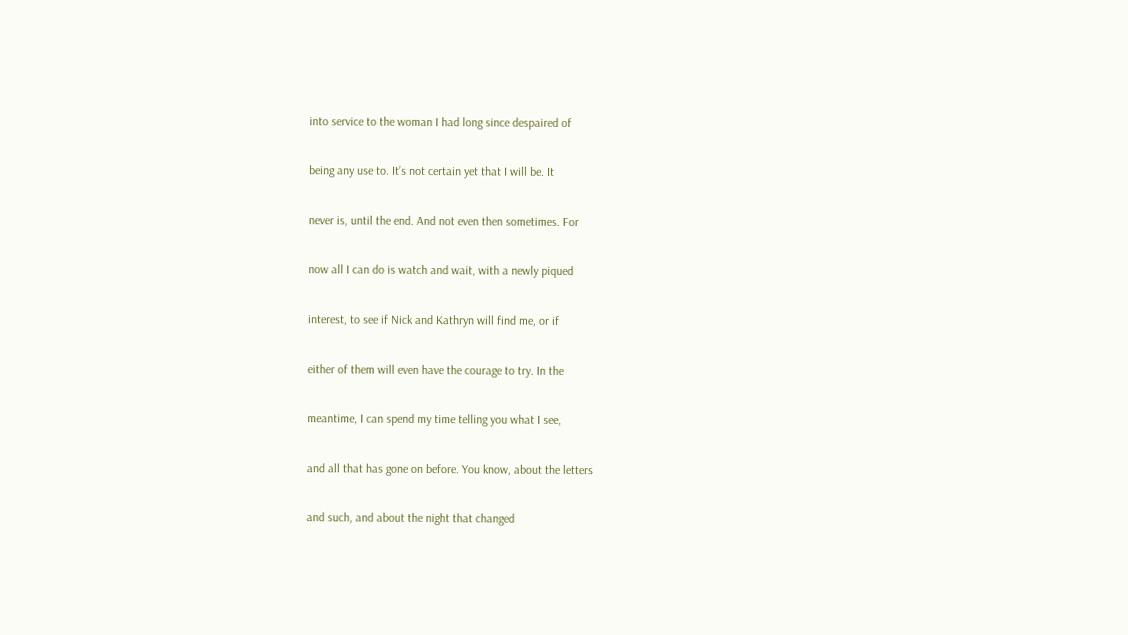into service to the woman I had long since despaired of

being any use to. It’s not certain yet that I will be. It

never is, until the end. And not even then sometimes. For

now all I can do is watch and wait, with a newly piqued

interest, to see if Nick and Kathryn will find me, or if

either of them will even have the courage to try. In the

meantime, I can spend my time telling you what I see,

and all that has gone on before. You know, about the letters

and such, and about the night that changed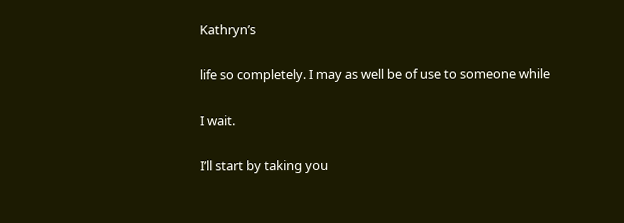Kathryn’s

life so completely. I may as well be of use to someone while

I wait.

I’ll start by taking you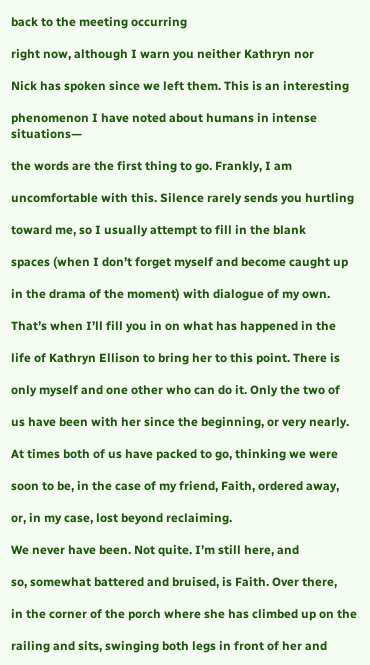back to the meeting occurring

right now, although I warn you neither Kathryn nor

Nick has spoken since we left them. This is an interesting

phenomenon I have noted about humans in intense situations—

the words are the first thing to go. Frankly, I am

uncomfortable with this. Silence rarely sends you hurtling

toward me, so I usually attempt to fill in the blank

spaces (when I don’t forget myself and become caught up

in the drama of the moment) with dialogue of my own.

That’s when I’ll fill you in on what has happened in the

life of Kathryn Ellison to bring her to this point. There is

only myself and one other who can do it. Only the two of

us have been with her since the beginning, or very nearly.

At times both of us have packed to go, thinking we were

soon to be, in the case of my friend, Faith, ordered away,

or, in my case, lost beyond reclaiming.

We never have been. Not quite. I’m still here, and

so, somewhat battered and bruised, is Faith. Over there,

in the corner of the porch where she has climbed up on the

railing and sits, swinging both legs in front of her and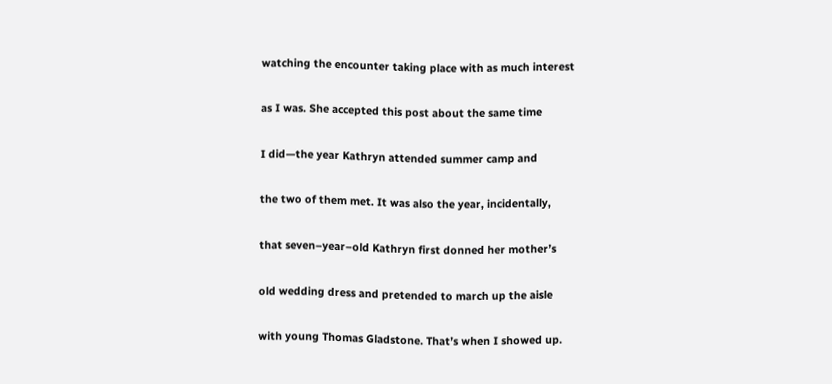watching the encounter taking place with as much interest

as I was. She accepted this post about the same time

I did—the year Kathryn attended summer camp and

the two of them met. It was also the year, incidentally,

that seven–year–old Kathryn first donned her mother’s

old wedding dress and pretended to march up the aisle

with young Thomas Gladstone. That’s when I showed up.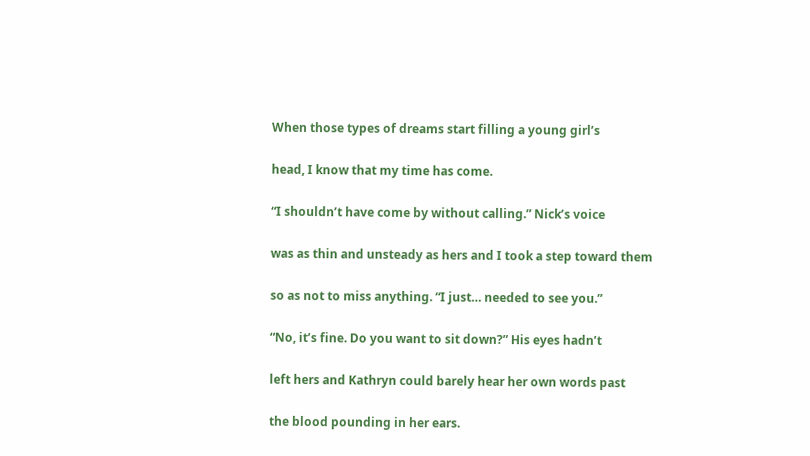When those types of dreams start filling a young girl’s

head, I know that my time has come.

“I shouldn’t have come by without calling.” Nick’s voice

was as thin and unsteady as hers and I took a step toward them

so as not to miss anything. “I just… needed to see you.”

“No, it’s fine. Do you want to sit down?” His eyes hadn’t

left hers and Kathryn could barely hear her own words past

the blood pounding in her ears.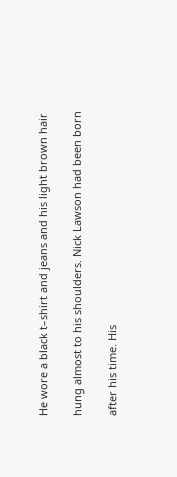He wore a black t–shirt and jeans and his light brown hair

hung almost to his shoulders. Nick Lawson had been born

after his time. His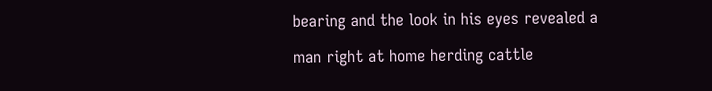bearing and the look in his eyes revealed a

man right at home herding cattle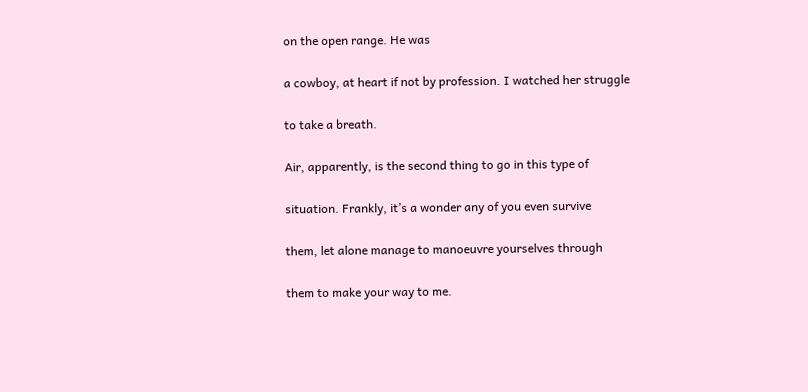on the open range. He was

a cowboy, at heart if not by profession. I watched her struggle

to take a breath.

Air, apparently, is the second thing to go in this type of

situation. Frankly, it’s a wonder any of you even survive

them, let alone manage to manoeuvre yourselves through

them to make your way to me.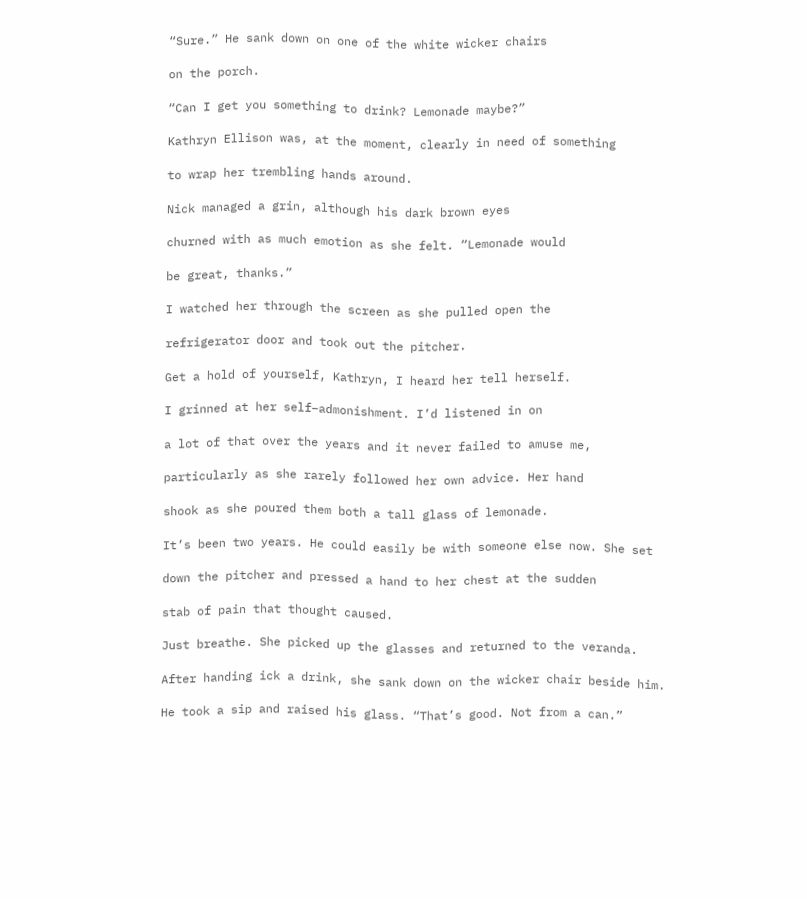“Sure.” He sank down on one of the white wicker chairs

on the porch.

“Can I get you something to drink? Lemonade maybe?”

Kathryn Ellison was, at the moment, clearly in need of something

to wrap her trembling hands around.

Nick managed a grin, although his dark brown eyes

churned with as much emotion as she felt. “Lemonade would

be great, thanks.”

I watched her through the screen as she pulled open the

refrigerator door and took out the pitcher.

Get a hold of yourself, Kathryn, I heard her tell herself.

I grinned at her self–admonishment. I’d listened in on

a lot of that over the years and it never failed to amuse me,

particularly as she rarely followed her own advice. Her hand

shook as she poured them both a tall glass of lemonade.

It’s been two years. He could easily be with someone else now. She set

down the pitcher and pressed a hand to her chest at the sudden

stab of pain that thought caused.

Just breathe. She picked up the glasses and returned to the veranda.

After handing ick a drink, she sank down on the wicker chair beside him.

He took a sip and raised his glass. “That’s good. Not from a can.”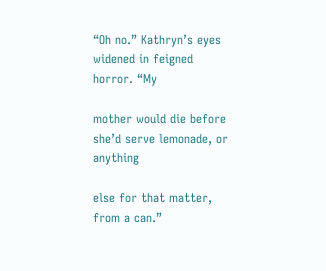“Oh no.” Kathryn’s eyes widened in feigned horror. “My

mother would die before she’d serve lemonade, or anything

else for that matter, from a can.”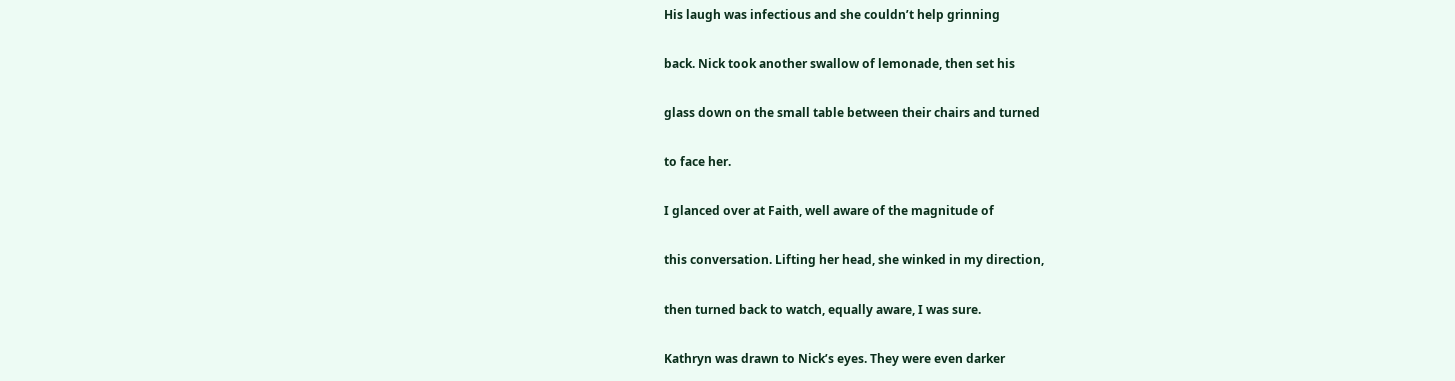His laugh was infectious and she couldn’t help grinning

back. Nick took another swallow of lemonade, then set his

glass down on the small table between their chairs and turned

to face her.

I glanced over at Faith, well aware of the magnitude of

this conversation. Lifting her head, she winked in my direction,

then turned back to watch, equally aware, I was sure.

Kathryn was drawn to Nick’s eyes. They were even darker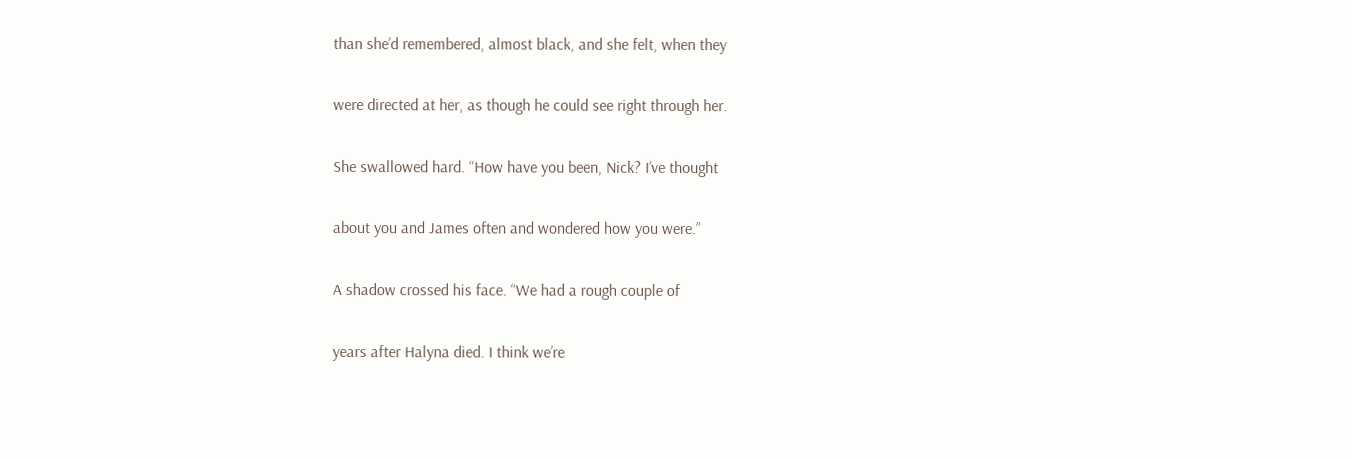than she’d remembered, almost black, and she felt, when they

were directed at her, as though he could see right through her.

She swallowed hard. “How have you been, Nick? I’ve thought

about you and James often and wondered how you were.”

A shadow crossed his face. “We had a rough couple of

years after Halyna died. I think we’re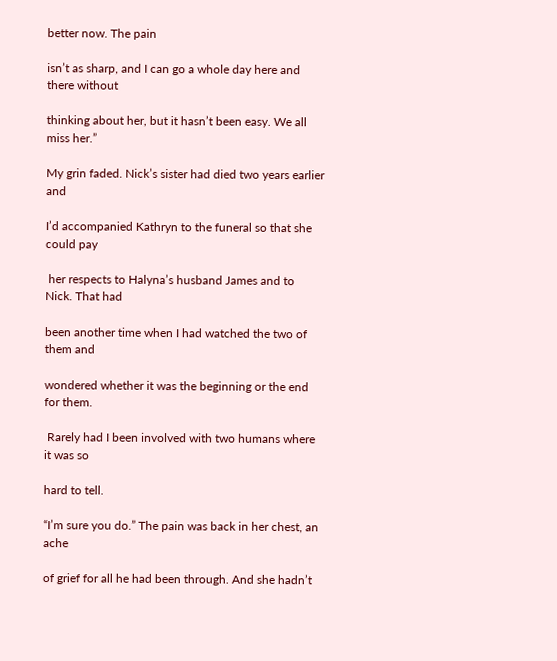better now. The pain

isn’t as sharp, and I can go a whole day here and there without

thinking about her, but it hasn’t been easy. We all miss her.”

My grin faded. Nick’s sister had died two years earlier and

I’d accompanied Kathryn to the funeral so that she could pay

 her respects to Halyna’s husband James and to Nick. That had

been another time when I had watched the two of them and

wondered whether it was the beginning or the end for them.

 Rarely had I been involved with two humans where it was so

hard to tell.

“I’m sure you do.” The pain was back in her chest, an ache

of grief for all he had been through. And she hadn’t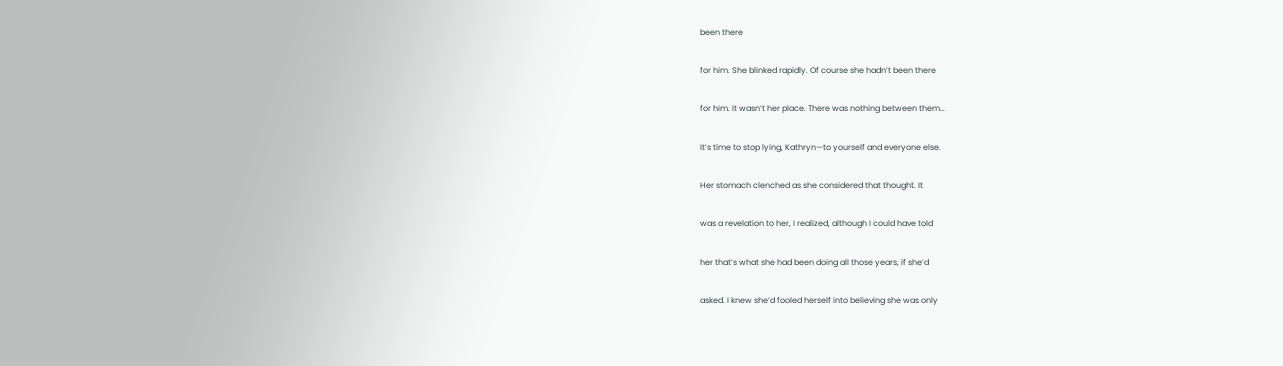been there

for him. She blinked rapidly. Of course she hadn’t been there

for him. It wasn’t her place. There was nothing between them…

It’s time to stop lying, Kathryn—to yourself and everyone else.

Her stomach clenched as she considered that thought. It

was a revelation to her, I realized, although I could have told

her that’s what she had been doing all those years, if she’d

asked. I knew she’d fooled herself into believing she was only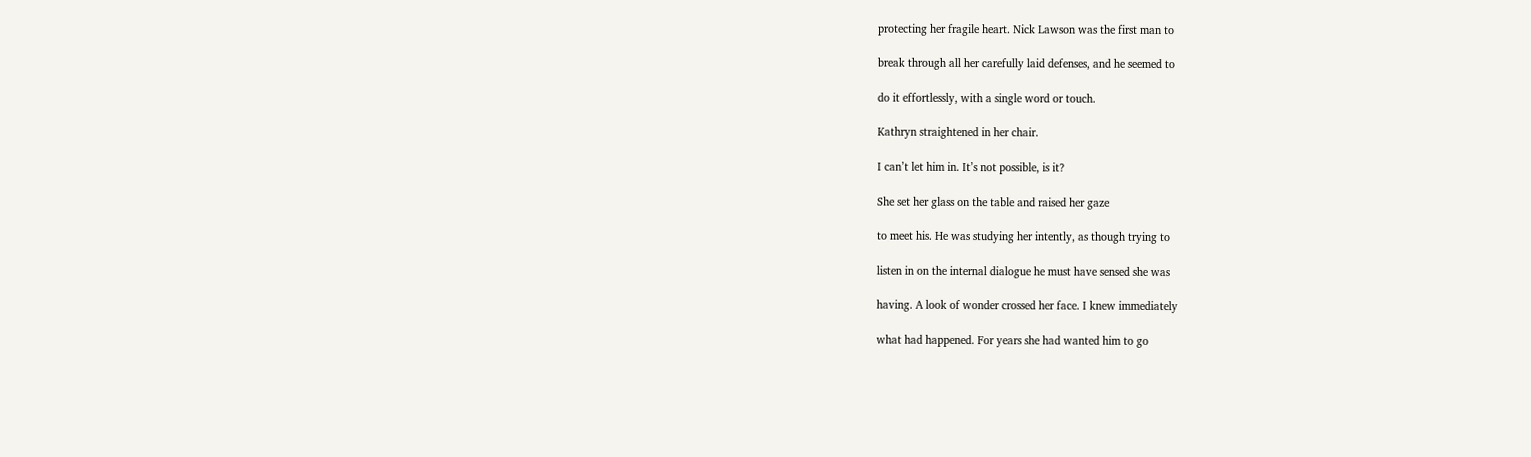protecting her fragile heart. Nick Lawson was the first man to

break through all her carefully laid defenses, and he seemed to

do it effortlessly, with a single word or touch.

Kathryn straightened in her chair.

I can’t let him in. It’s not possible, is it?

She set her glass on the table and raised her gaze

to meet his. He was studying her intently, as though trying to

listen in on the internal dialogue he must have sensed she was

having. A look of wonder crossed her face. I knew immediately

what had happened. For years she had wanted him to go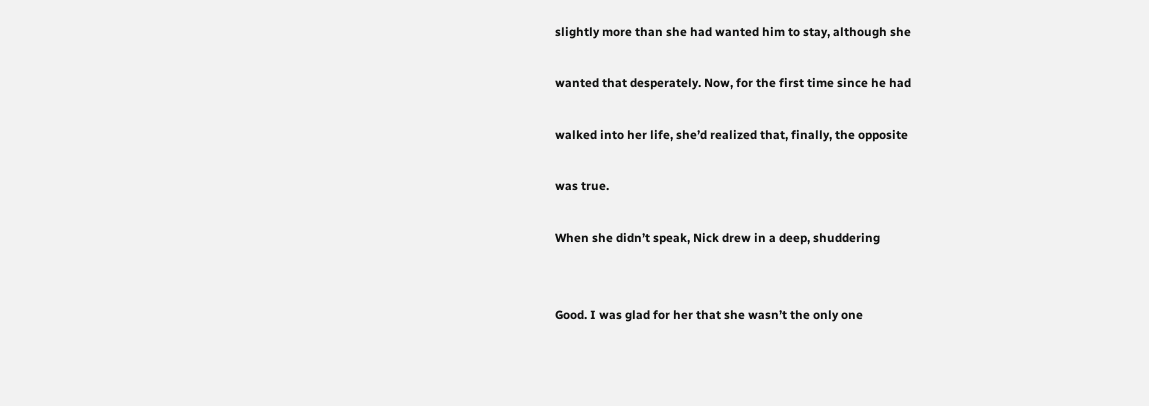slightly more than she had wanted him to stay, although she

wanted that desperately. Now, for the first time since he had

walked into her life, she’d realized that, finally, the opposite

was true.

When she didn’t speak, Nick drew in a deep, shuddering


Good. I was glad for her that she wasn’t the only one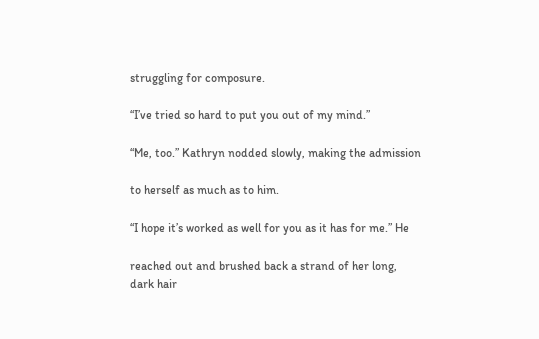struggling for composure.

“I’ve tried so hard to put you out of my mind.”

“Me, too.” Kathryn nodded slowly, making the admission

to herself as much as to him.

“I hope it’s worked as well for you as it has for me.” He

reached out and brushed back a strand of her long, dark hair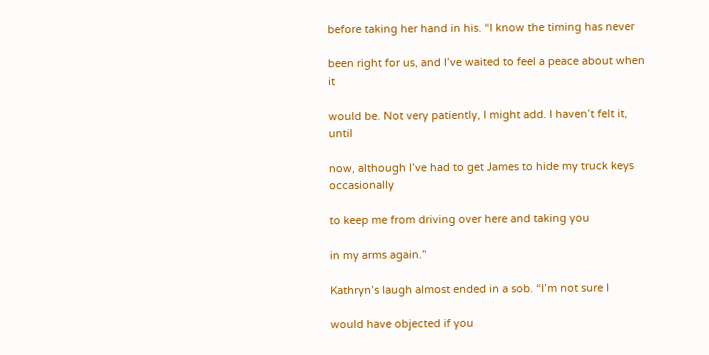before taking her hand in his. “I know the timing has never

been right for us, and I’ve waited to feel a peace about when it

would be. Not very patiently, I might add. I haven’t felt it, until

now, although I’ve had to get James to hide my truck keys occasionally

to keep me from driving over here and taking you

in my arms again.”

Kathryn’s laugh almost ended in a sob. “I’m not sure I

would have objected if you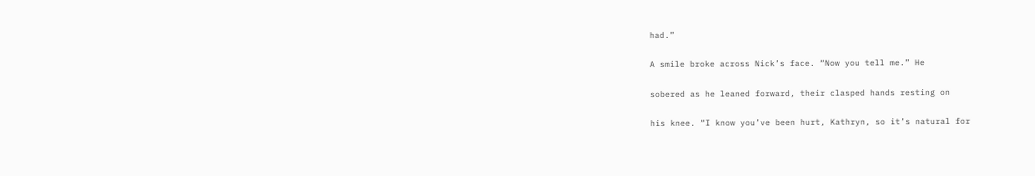had.”

A smile broke across Nick’s face. “Now you tell me.” He

sobered as he leaned forward, their clasped hands resting on

his knee. “I know you’ve been hurt, Kathryn, so it’s natural for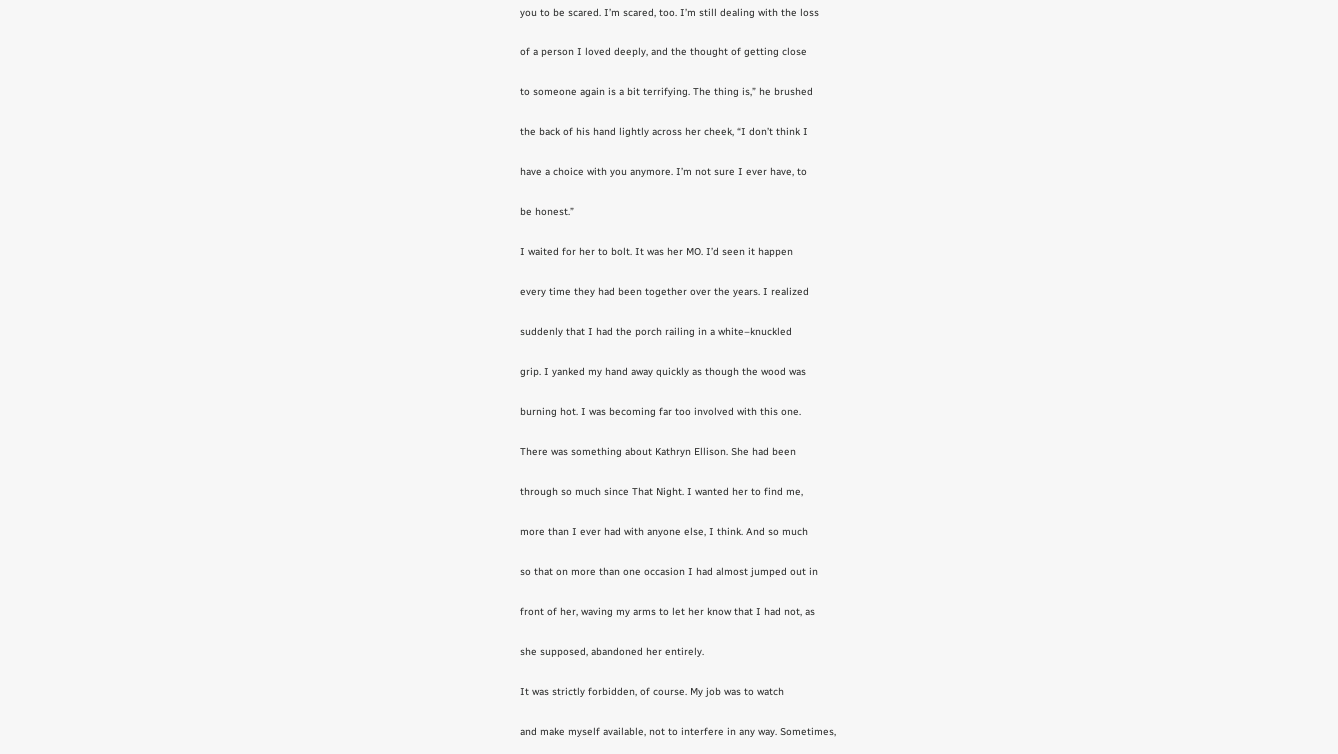you to be scared. I’m scared, too. I’m still dealing with the loss

of a person I loved deeply, and the thought of getting close

to someone again is a bit terrifying. The thing is,” he brushed

the back of his hand lightly across her cheek, “I don’t think I

have a choice with you anymore. I’m not sure I ever have, to

be honest.”

I waited for her to bolt. It was her MO. I’d seen it happen

every time they had been together over the years. I realized

suddenly that I had the porch railing in a white–knuckled

grip. I yanked my hand away quickly as though the wood was

burning hot. I was becoming far too involved with this one.

There was something about Kathryn Ellison. She had been

through so much since That Night. I wanted her to find me,

more than I ever had with anyone else, I think. And so much

so that on more than one occasion I had almost jumped out in

front of her, waving my arms to let her know that I had not, as

she supposed, abandoned her entirely.

It was strictly forbidden, of course. My job was to watch

and make myself available, not to interfere in any way. Sometimes,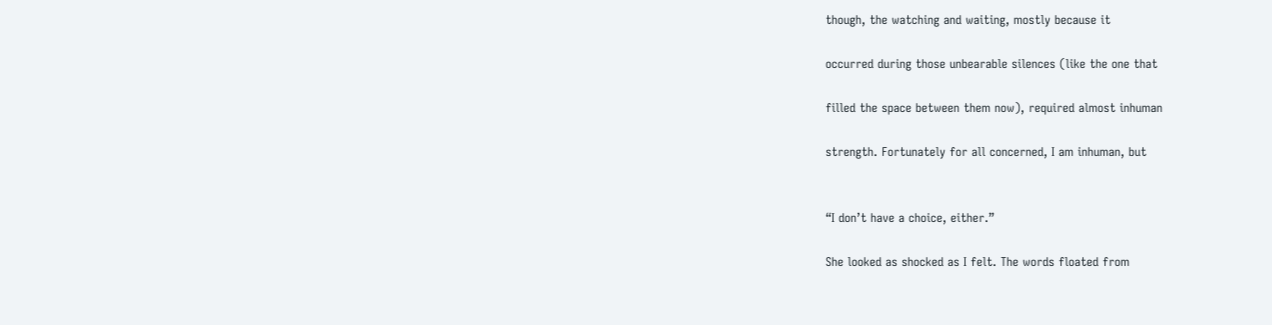though, the watching and waiting, mostly because it

occurred during those unbearable silences (like the one that

filled the space between them now), required almost inhuman

strength. Fortunately for all concerned, I am inhuman, but


“I don’t have a choice, either.”

She looked as shocked as I felt. The words floated from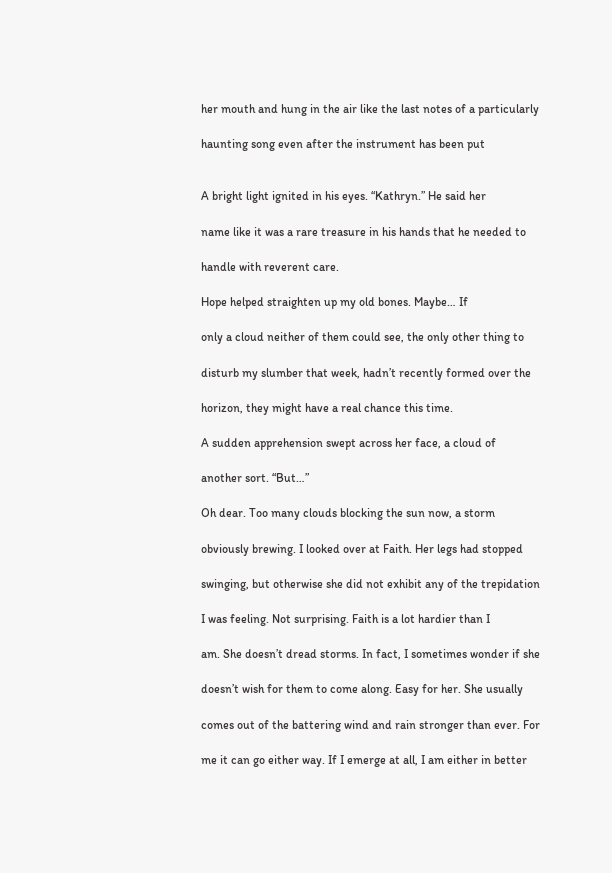her mouth and hung in the air like the last notes of a particularly

haunting song even after the instrument has been put


A bright light ignited in his eyes. “Kathryn.” He said her

name like it was a rare treasure in his hands that he needed to

handle with reverent care.

Hope helped straighten up my old bones. Maybe… If

only a cloud neither of them could see, the only other thing to

disturb my slumber that week, hadn’t recently formed over the

horizon, they might have a real chance this time.

A sudden apprehension swept across her face, a cloud of

another sort. “But…”

Oh dear. Too many clouds blocking the sun now, a storm

obviously brewing. I looked over at Faith. Her legs had stopped

swinging, but otherwise she did not exhibit any of the trepidation

I was feeling. Not surprising. Faith is a lot hardier than I

am. She doesn’t dread storms. In fact, I sometimes wonder if she

doesn’t wish for them to come along. Easy for her. She usually

comes out of the battering wind and rain stronger than ever. For

me it can go either way. If I emerge at all, I am either in better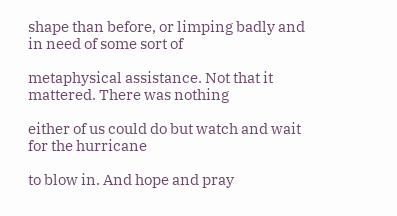shape than before, or limping badly and in need of some sort of

metaphysical assistance. Not that it mattered. There was nothing

either of us could do but watch and wait for the hurricane

to blow in. And hope and pray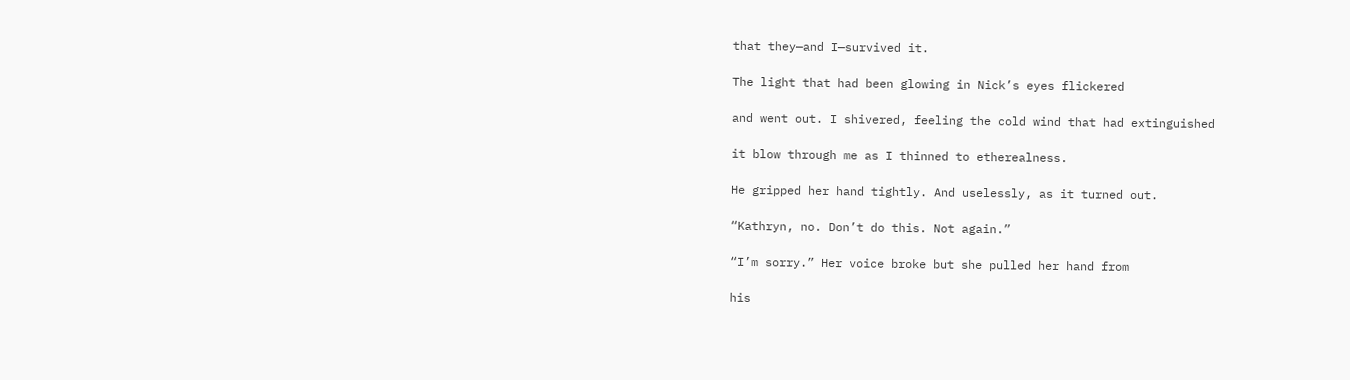that they—and I—survived it.

The light that had been glowing in Nick’s eyes flickered

and went out. I shivered, feeling the cold wind that had extinguished

it blow through me as I thinned to etherealness.

He gripped her hand tightly. And uselessly, as it turned out.

“Kathryn, no. Don’t do this. Not again.”

“I’m sorry.” Her voice broke but she pulled her hand from

his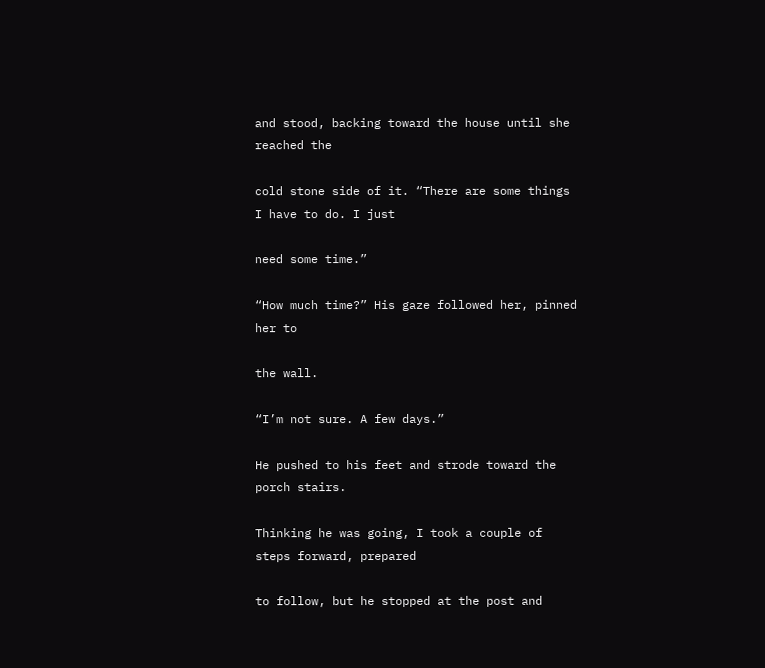and stood, backing toward the house until she reached the

cold stone side of it. “There are some things I have to do. I just

need some time.”

“How much time?” His gaze followed her, pinned her to

the wall.

“I’m not sure. A few days.”

He pushed to his feet and strode toward the porch stairs.

Thinking he was going, I took a couple of steps forward, prepared

to follow, but he stopped at the post and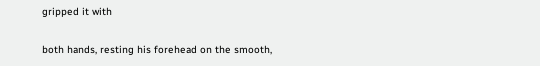gripped it with

both hands, resting his forehead on the smooth,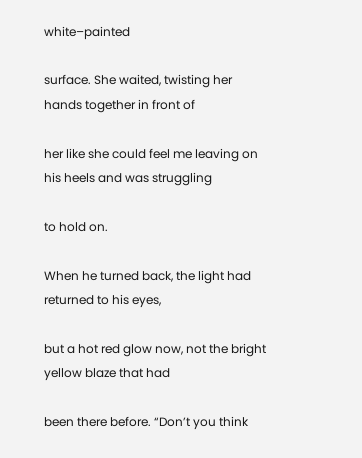white–painted

surface. She waited, twisting her hands together in front of

her like she could feel me leaving on his heels and was struggling

to hold on.

When he turned back, the light had returned to his eyes,

but a hot red glow now, not the bright yellow blaze that had

been there before. “Don’t you think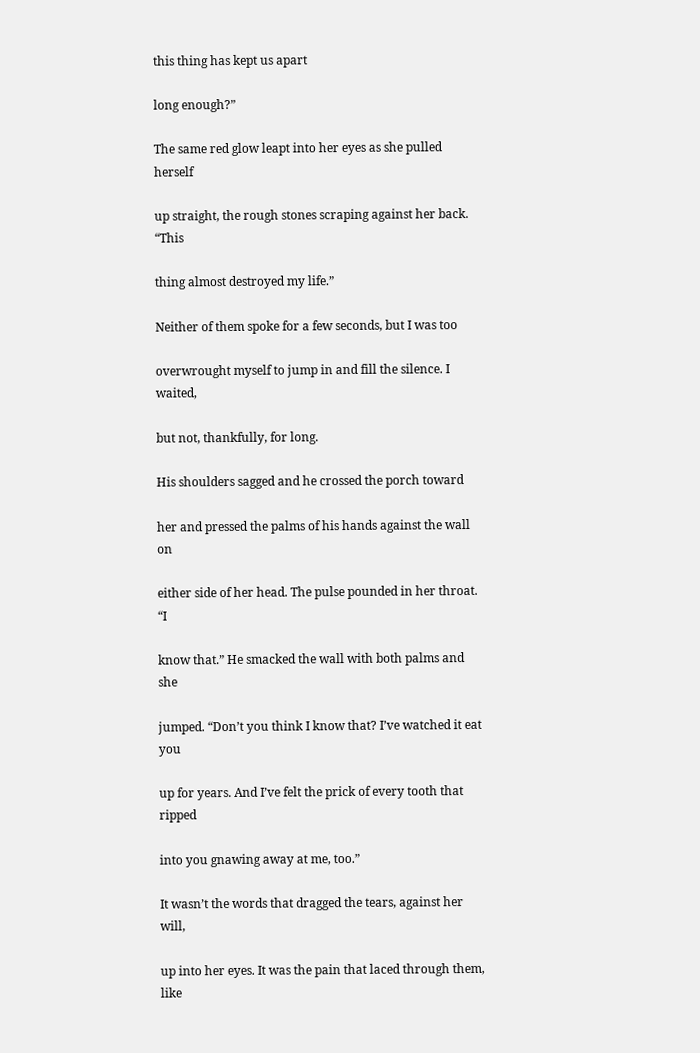this thing has kept us apart

long enough?”

The same red glow leapt into her eyes as she pulled herself

up straight, the rough stones scraping against her back. “This

thing almost destroyed my life.”

Neither of them spoke for a few seconds, but I was too

overwrought myself to jump in and fill the silence. I waited,

but not, thankfully, for long.

His shoulders sagged and he crossed the porch toward

her and pressed the palms of his hands against the wall on

either side of her head. The pulse pounded in her throat. “I

know that.” He smacked the wall with both palms and she

jumped. “Don’t you think I know that? I’ve watched it eat you

up for years. And I’ve felt the prick of every tooth that ripped

into you gnawing away at me, too.”

It wasn’t the words that dragged the tears, against her will,

up into her eyes. It was the pain that laced through them, like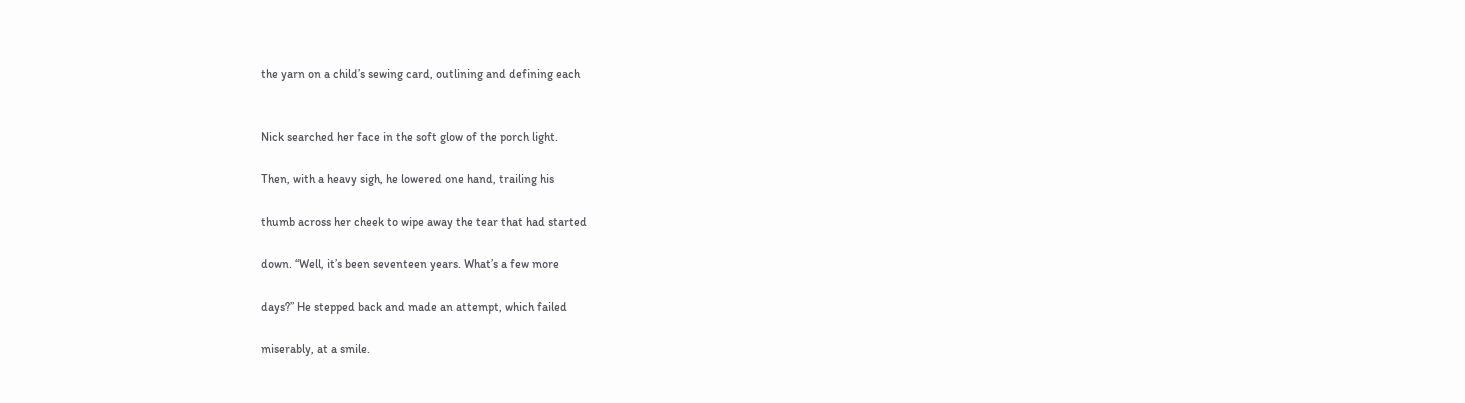the yarn on a child’s sewing card, outlining and defining each


Nick searched her face in the soft glow of the porch light.

Then, with a heavy sigh, he lowered one hand, trailing his

thumb across her cheek to wipe away the tear that had started

down. “Well, it’s been seventeen years. What’s a few more

days?” He stepped back and made an attempt, which failed

miserably, at a smile.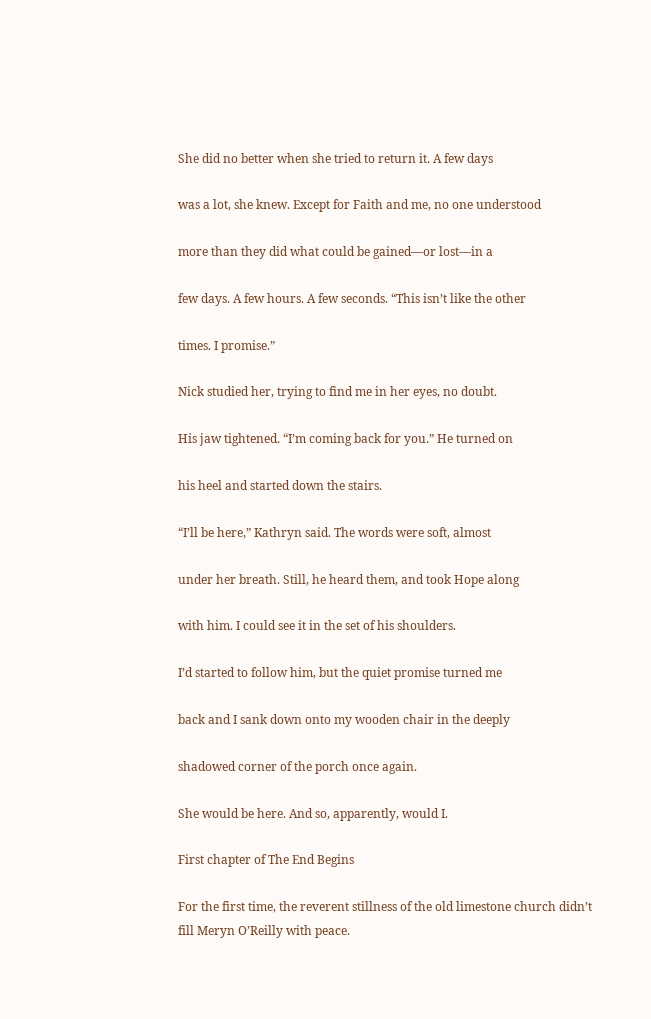She did no better when she tried to return it. A few days

was a lot, she knew. Except for Faith and me, no one understood

more than they did what could be gained—or lost—in a

few days. A few hours. A few seconds. “This isn’t like the other

times. I promise.”

Nick studied her, trying to find me in her eyes, no doubt.

His jaw tightened. “I’m coming back for you.” He turned on

his heel and started down the stairs.

“I’ll be here,” Kathryn said. The words were soft, almost

under her breath. Still, he heard them, and took Hope along

with him. I could see it in the set of his shoulders.

I’d started to follow him, but the quiet promise turned me

back and I sank down onto my wooden chair in the deeply

shadowed corner of the porch once again.

She would be here. And so, apparently, would I.

First chapter of The End Begins

For the first time, the reverent stillness of the old limestone church didn’t fill Meryn O’Reilly with peace.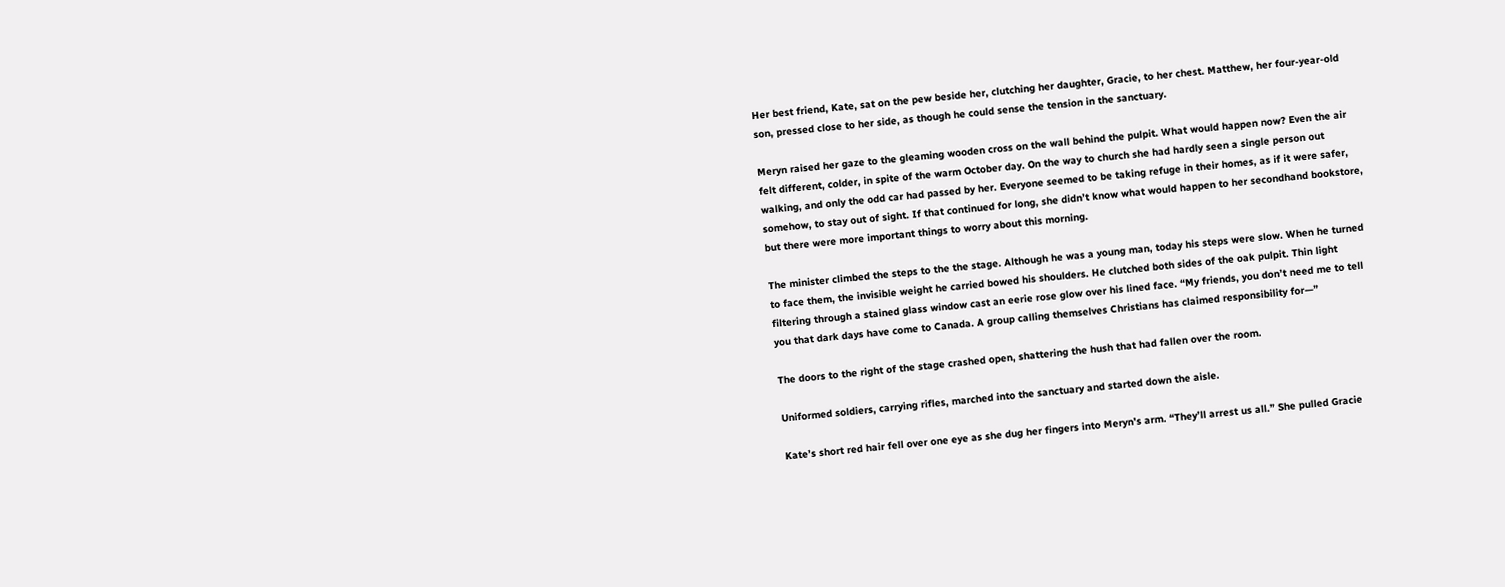Her best friend, Kate, sat on the pew beside her, clutching her daughter, Gracie, to her chest. Matthew, her four-year-old son, pressed close to her side, as though he could sense the tension in the sanctuary.

Meryn raised her gaze to the gleaming wooden cross on the wall behind the pulpit. What would happen now? Even the air felt different, colder, in spite of the warm October day. On the way to church she had hardly seen a single person out walking, and only the odd car had passed by her. Everyone seemed to be taking refuge in their homes, as if it were safer, somehow, to stay out of sight. If that continued for long, she didn’t know what would happen to her secondhand bookstore, but there were more important things to worry about this morning.

The minister climbed the steps to the the stage. Although he was a young man, today his steps were slow. When he turned to face them, the invisible weight he carried bowed his shoulders. He clutched both sides of the oak pulpit. Thin light filtering through a stained glass window cast an eerie rose glow over his lined face. “My friends, you don’t need me to tell you that dark days have come to Canada. A group calling themselves Christians has claimed responsibility for—”

The doors to the right of the stage crashed open, shattering the hush that had fallen over the room.

Uniformed soldiers, carrying rifles, marched into the sanctuary and started down the aisle.

Kate’s short red hair fell over one eye as she dug her fingers into Meryn’s arm. “They’ll arrest us all.” She pulled Gracie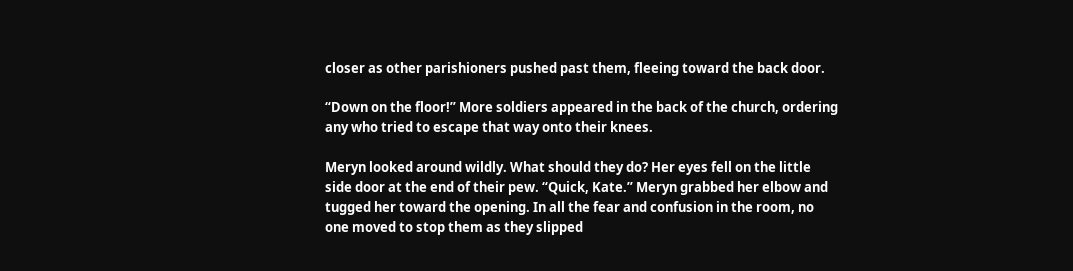closer as other parishioners pushed past them, fleeing toward the back door.

“Down on the floor!” More soldiers appeared in the back of the church, ordering any who tried to escape that way onto their knees.

Meryn looked around wildly. What should they do? Her eyes fell on the little side door at the end of their pew. “Quick, Kate.” Meryn grabbed her elbow and tugged her toward the opening. In all the fear and confusion in the room, no one moved to stop them as they slipped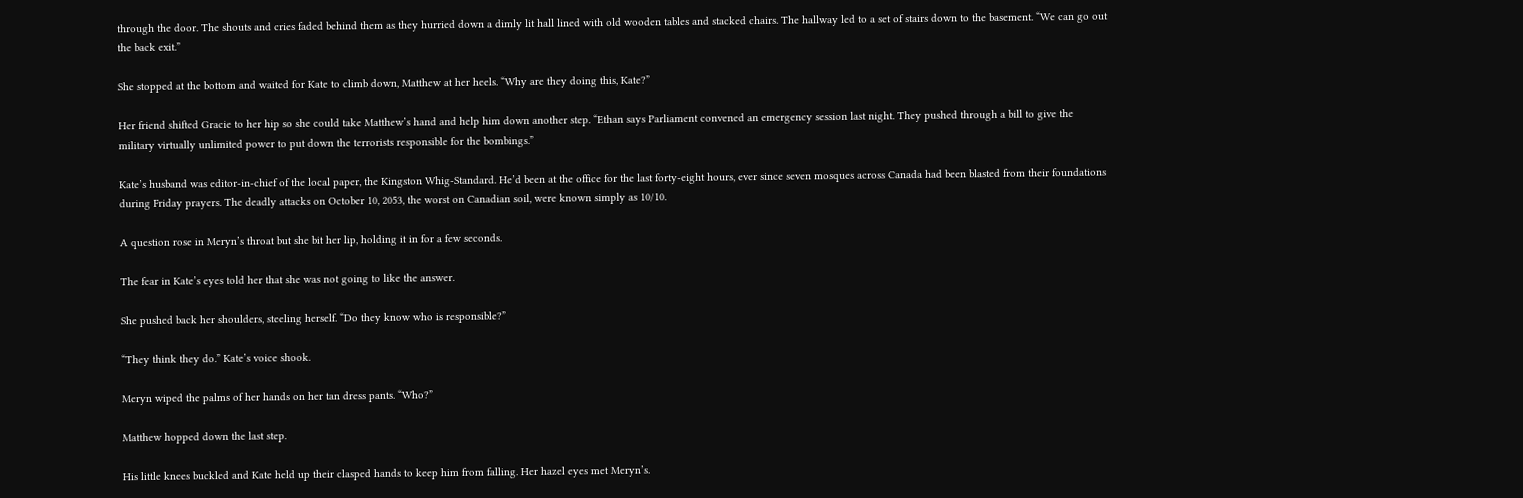through the door. The shouts and cries faded behind them as they hurried down a dimly lit hall lined with old wooden tables and stacked chairs. The hallway led to a set of stairs down to the basement. “We can go out the back exit.”

She stopped at the bottom and waited for Kate to climb down, Matthew at her heels. “Why are they doing this, Kate?”

Her friend shifted Gracie to her hip so she could take Matthew’s hand and help him down another step. “Ethan says Parliament convened an emergency session last night. They pushed through a bill to give the military virtually unlimited power to put down the terrorists responsible for the bombings.”

Kate’s husband was editor-in-chief of the local paper, the Kingston Whig-Standard. He’d been at the office for the last forty-eight hours, ever since seven mosques across Canada had been blasted from their foundations during Friday prayers. The deadly attacks on October 10, 2053, the worst on Canadian soil, were known simply as 10/10.

A question rose in Meryn’s throat but she bit her lip, holding it in for a few seconds.

The fear in Kate’s eyes told her that she was not going to like the answer.

She pushed back her shoulders, steeling herself. “Do they know who is responsible?”

“They think they do.” Kate’s voice shook.

Meryn wiped the palms of her hands on her tan dress pants. “Who?”

Matthew hopped down the last step.

His little knees buckled and Kate held up their clasped hands to keep him from falling. Her hazel eyes met Meryn’s.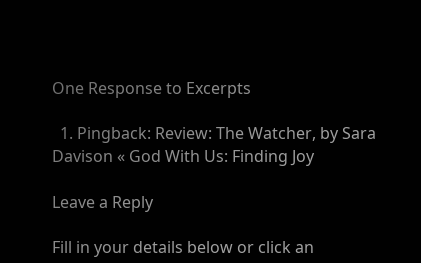One Response to Excerpts

  1. Pingback: Review: The Watcher, by Sara Davison « God With Us: Finding Joy

Leave a Reply

Fill in your details below or click an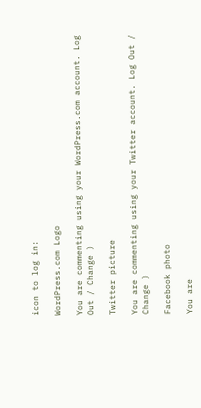icon to log in:

WordPress.com Logo

You are commenting using your WordPress.com account. Log Out / Change )

Twitter picture

You are commenting using your Twitter account. Log Out / Change )

Facebook photo

You are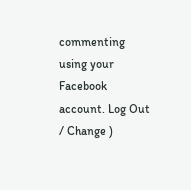commenting using your Facebook account. Log Out / Change )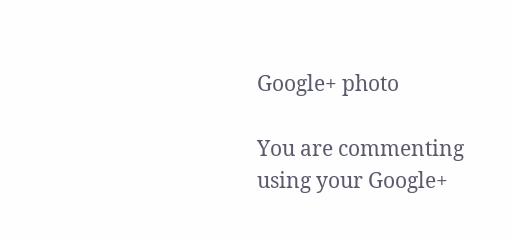Google+ photo

You are commenting using your Google+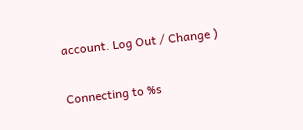account. Log Out / Change )

Connecting to %s